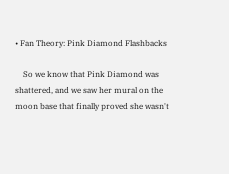• Fan Theory: Pink Diamond Flashbacks

    So we know that Pink Diamond was shattered, and we saw her mural on the moon base that finally proved she wasn't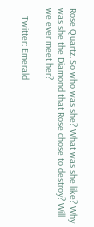Rose Quartz. So who was she? What was she like? Why was she the Diamond that Rose chose to destroy? Will we ever meet her?

    Twitter: Emerald